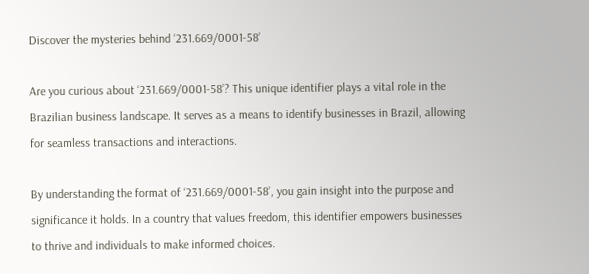Discover the mysteries behind ‘231.669/0001-58’

Are you curious about ‘231.669/0001-58’? This unique identifier plays a vital role in the Brazilian business landscape. It serves as a means to identify businesses in Brazil, allowing for seamless transactions and interactions.

By understanding the format of ‘231.669/0001-58’, you gain insight into the purpose and significance it holds. In a country that values freedom, this identifier empowers businesses to thrive and individuals to make informed choices.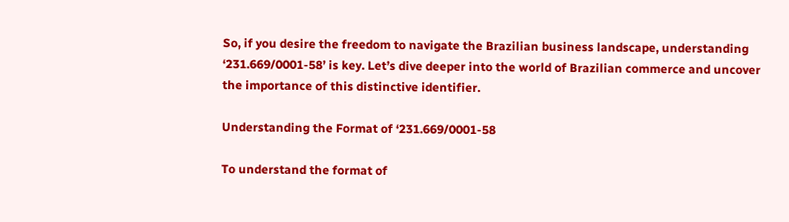So, if you desire the freedom to navigate the Brazilian business landscape, understanding ‘231.669/0001-58’ is key. Let’s dive deeper into the world of Brazilian commerce and uncover the importance of this distinctive identifier.

Understanding the Format of ‘231.669/0001-58

To understand the format of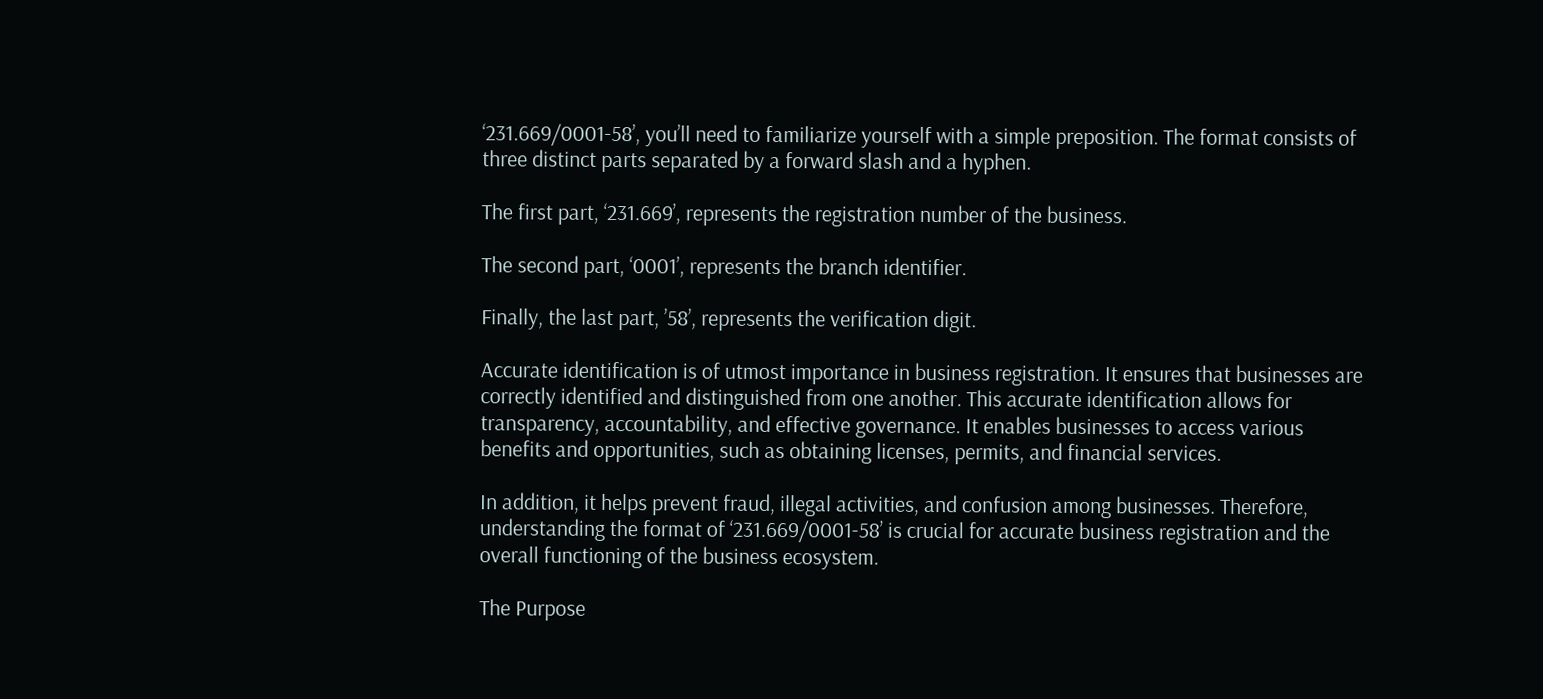‘231.669/0001-58’, you’ll need to familiarize yourself with a simple preposition. The format consists of three distinct parts separated by a forward slash and a hyphen.

The first part, ‘231.669’, represents the registration number of the business.

The second part, ‘0001’, represents the branch identifier.

Finally, the last part, ’58’, represents the verification digit.

Accurate identification is of utmost importance in business registration. It ensures that businesses are correctly identified and distinguished from one another. This accurate identification allows for transparency, accountability, and effective governance. It enables businesses to access various benefits and opportunities, such as obtaining licenses, permits, and financial services.

In addition, it helps prevent fraud, illegal activities, and confusion among businesses. Therefore, understanding the format of ‘231.669/0001-58’ is crucial for accurate business registration and the overall functioning of the business ecosystem.

The Purpose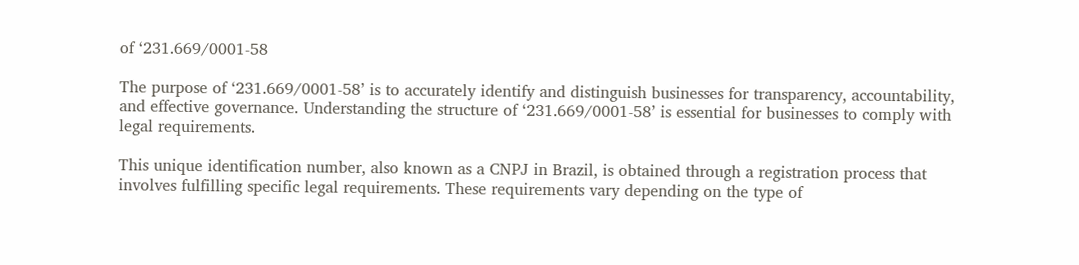of ‘231.669/0001-58

The purpose of ‘231.669/0001-58’ is to accurately identify and distinguish businesses for transparency, accountability, and effective governance. Understanding the structure of ‘231.669/0001-58’ is essential for businesses to comply with legal requirements.

This unique identification number, also known as a CNPJ in Brazil, is obtained through a registration process that involves fulfilling specific legal requirements. These requirements vary depending on the type of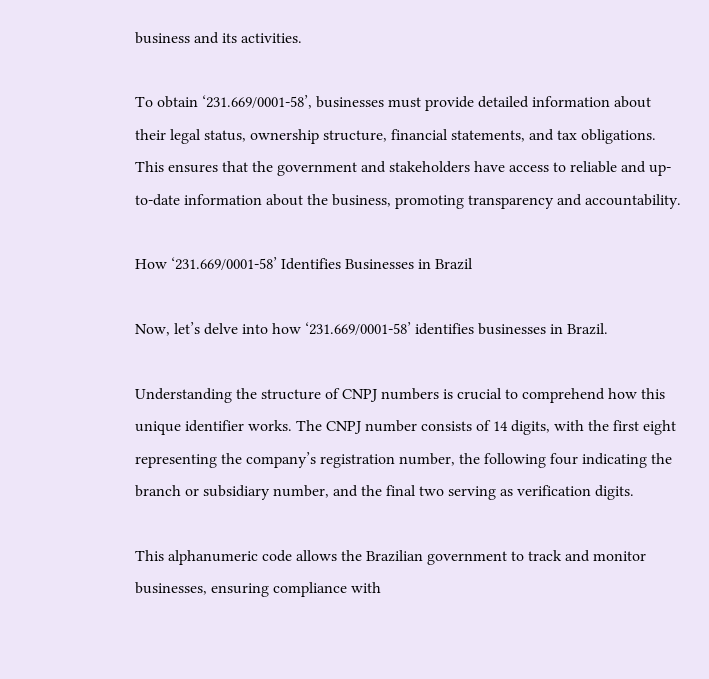business and its activities.

To obtain ‘231.669/0001-58’, businesses must provide detailed information about their legal status, ownership structure, financial statements, and tax obligations. This ensures that the government and stakeholders have access to reliable and up-to-date information about the business, promoting transparency and accountability.

How ‘231.669/0001-58’ Identifies Businesses in Brazil

Now, let’s delve into how ‘231.669/0001-58’ identifies businesses in Brazil.

Understanding the structure of CNPJ numbers is crucial to comprehend how this unique identifier works. The CNPJ number consists of 14 digits, with the first eight representing the company’s registration number, the following four indicating the branch or subsidiary number, and the final two serving as verification digits.

This alphanumeric code allows the Brazilian government to track and monitor businesses, ensuring compliance with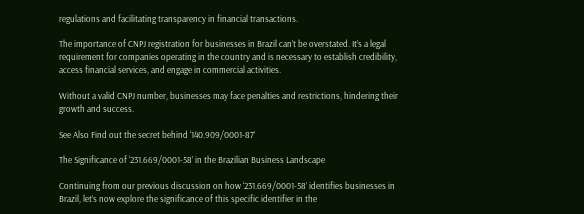regulations and facilitating transparency in financial transactions.

The importance of CNPJ registration for businesses in Brazil can’t be overstated. It’s a legal requirement for companies operating in the country and is necessary to establish credibility, access financial services, and engage in commercial activities.

Without a valid CNPJ number, businesses may face penalties and restrictions, hindering their growth and success.

See Also Find out the secret behind ‘140.909/0001-87’

The Significance of ‘231.669/0001-58’ in the Brazilian Business Landscape

Continuing from our previous discussion on how ‘231.669/0001-58’ identifies businesses in Brazil, let’s now explore the significance of this specific identifier in the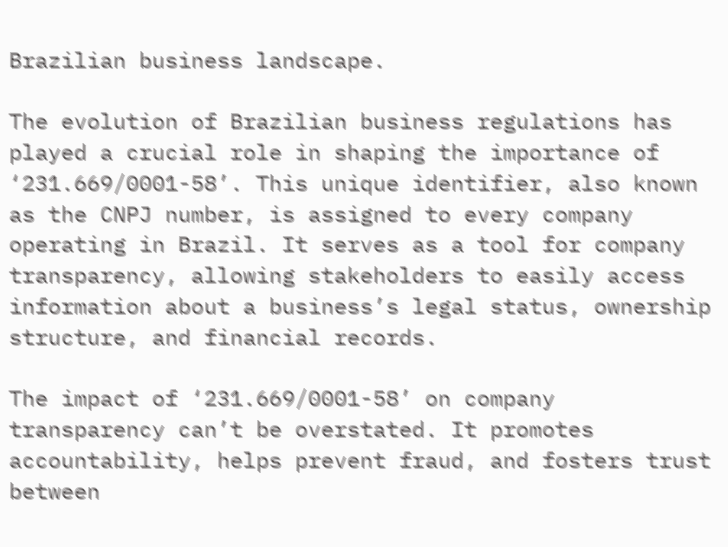Brazilian business landscape.

The evolution of Brazilian business regulations has played a crucial role in shaping the importance of ‘231.669/0001-58’. This unique identifier, also known as the CNPJ number, is assigned to every company operating in Brazil. It serves as a tool for company transparency, allowing stakeholders to easily access information about a business’s legal status, ownership structure, and financial records.

The impact of ‘231.669/0001-58’ on company transparency can’t be overstated. It promotes accountability, helps prevent fraud, and fosters trust between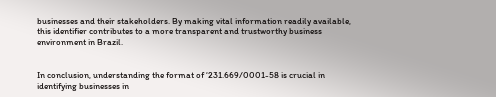businesses and their stakeholders. By making vital information readily available, this identifier contributes to a more transparent and trustworthy business environment in Brazil.


In conclusion, understanding the format of ‘231.669/0001-58 is crucial in identifying businesses in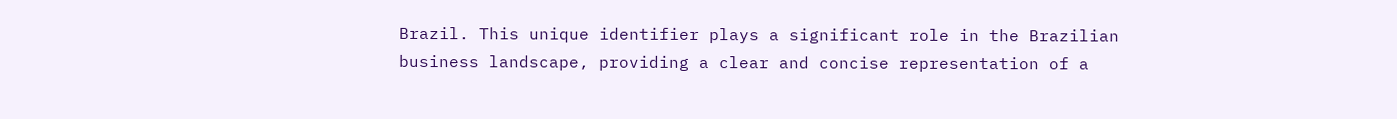Brazil. This unique identifier plays a significant role in the Brazilian business landscape, providing a clear and concise representation of a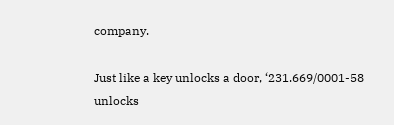company.

Just like a key unlocks a door, ‘231.669/0001-58 unlocks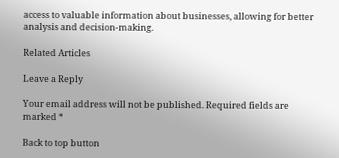access to valuable information about businesses, allowing for better analysis and decision-making.

Related Articles

Leave a Reply

Your email address will not be published. Required fields are marked *

Back to top button